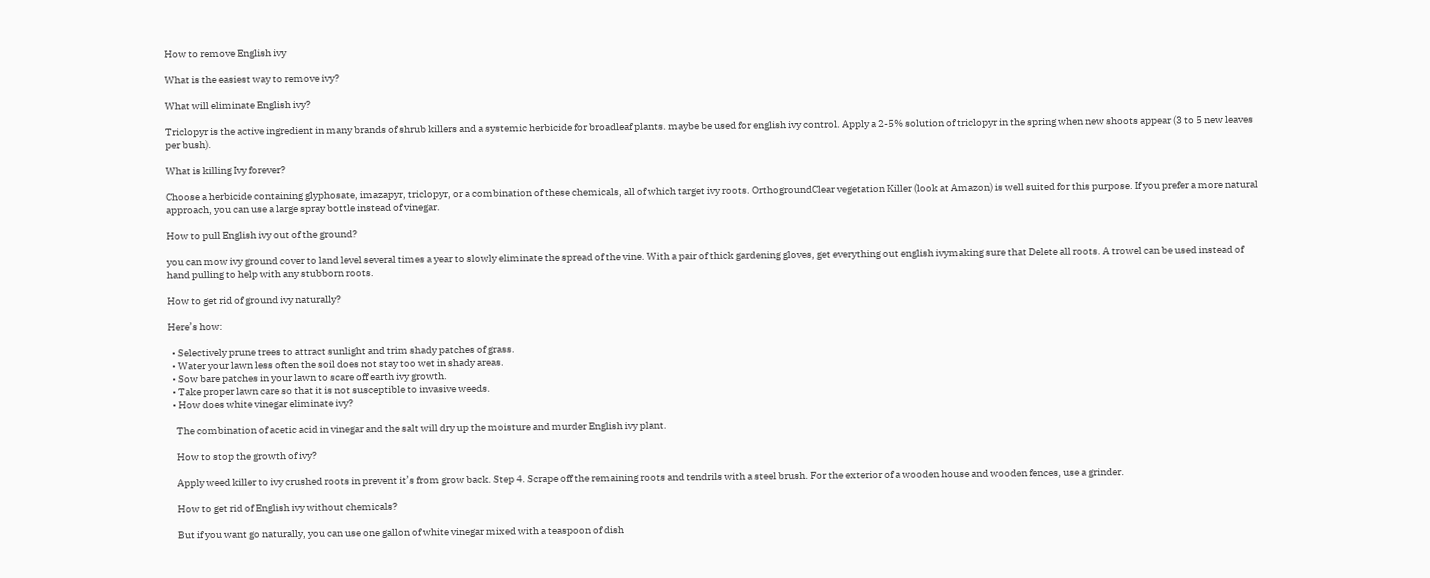How to remove English ivy

What is the easiest way to remove ivy?

What will eliminate English ivy?

Triclopyr is the active ingredient in many brands of shrub killers and a systemic herbicide for broadleaf plants. maybe be used for english ivy control. Apply a 2-5% solution of triclopyr in the spring when new shoots appear (3 to 5 new leaves per bush).

What is killing Ivy forever?

Choose a herbicide containing glyphosate, imazapyr, triclopyr, or a combination of these chemicals, all of which target ivy roots. OrthogroundClear vegetation Killer (look at Amazon) is well suited for this purpose. If you prefer a more natural approach, you can use a large spray bottle instead of vinegar.

How to pull English ivy out of the ground?

you can mow ivy ground cover to land level several times a year to slowly eliminate the spread of the vine. With a pair of thick gardening gloves, get everything out english ivymaking sure that Delete all roots. A trowel can be used instead of hand pulling to help with any stubborn roots.

How to get rid of ground ivy naturally?

Here’s how:

  • Selectively prune trees to attract sunlight and trim shady patches of grass.
  • Water your lawn less often the soil does not stay too wet in shady areas.
  • Sow bare patches in your lawn to scare off earth ivy growth.
  • Take proper lawn care so that it is not susceptible to invasive weeds.
  • How does white vinegar eliminate ivy?

    The combination of acetic acid in vinegar and the salt will dry up the moisture and murder English ivy plant.

    How to stop the growth of ivy?

    Apply weed killer to ivy crushed roots in prevent it’s from grow back. Step 4. Scrape off the remaining roots and tendrils with a steel brush. For the exterior of a wooden house and wooden fences, use a grinder.

    How to get rid of English ivy without chemicals?

    But if you want go naturally, you can use one gallon of white vinegar mixed with a teaspoon of dish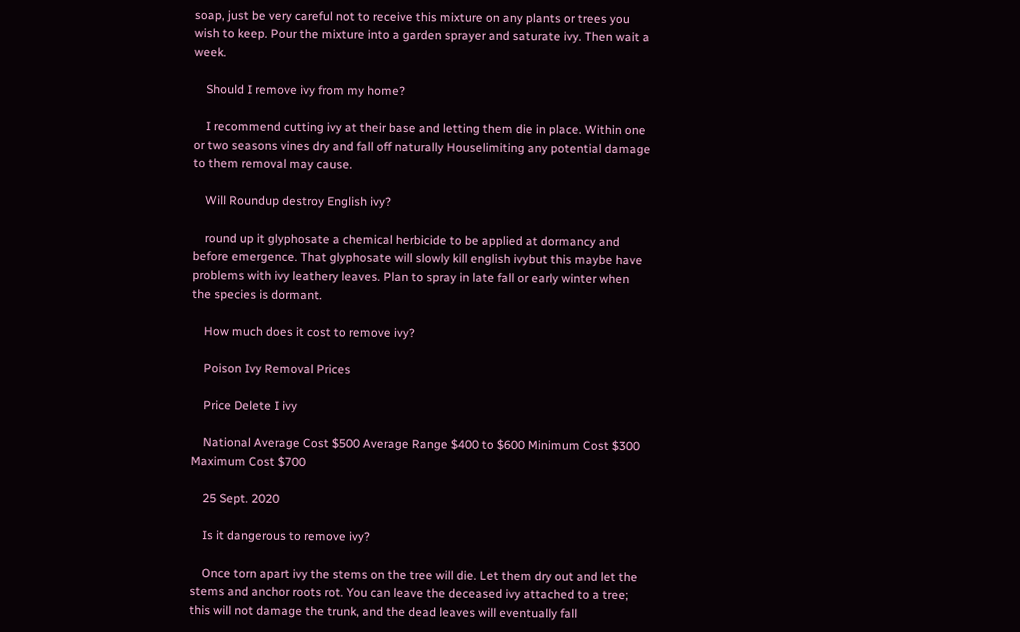soap, just be very careful not to receive this mixture on any plants or trees you wish to keep. Pour the mixture into a garden sprayer and saturate ivy. Then wait a week.

    Should I remove ivy from my home?

    I recommend cutting ivy at their base and letting them die in place. Within one or two seasons vines dry and fall off naturally Houselimiting any potential damage to them removal may cause.

    Will Roundup destroy English ivy?

    round up it glyphosate a chemical herbicide to be applied at dormancy and before emergence. That glyphosate will slowly kill english ivybut this maybe have problems with ivy leathery leaves. Plan to spray in late fall or early winter when the species is dormant.

    How much does it cost to remove ivy?

    Poison Ivy Removal Prices

    Price Delete I ivy

    National Average Cost $500 Average Range $400 to $600 Minimum Cost $300 Maximum Cost $700

    25 Sept. 2020

    Is it dangerous to remove ivy?

    Once torn apart ivy the stems on the tree will die. Let them dry out and let the stems and anchor roots rot. You can leave the deceased ivy attached to a tree; this will not damage the trunk, and the dead leaves will eventually fall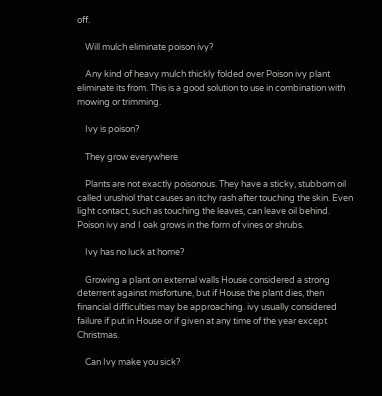off.

    Will mulch eliminate poison ivy?

    Any kind of heavy mulch thickly folded over Poison ivy plant eliminate its from. This is a good solution to use in combination with mowing or trimming.

    Ivy is poison?

    They grow everywhere

    Plants are not exactly poisonous. They have a sticky, stubborn oil called urushiol that causes an itchy rash after touching the skin. Even light contact, such as touching the leaves, can leave oil behind. Poison ivy and I oak grows in the form of vines or shrubs.

    Ivy has no luck at home?

    Growing a plant on external walls House considered a strong deterrent against misfortune, but if House the plant dies, then financial difficulties may be approaching. ivy usually considered failure if put in House or if given at any time of the year except Christmas.

    Can Ivy make you sick?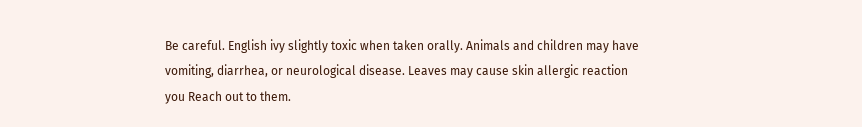Be careful. English ivy slightly toxic when taken orally. Animals and children may have vomiting, diarrhea, or neurological disease. Leaves may cause skin allergic reaction you Reach out to them.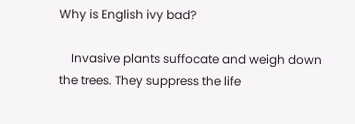Why is English ivy bad?

    Invasive plants suffocate and weigh down the trees. They suppress the life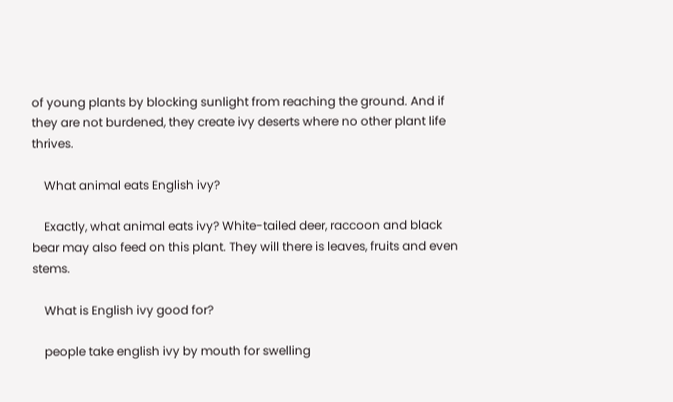of young plants by blocking sunlight from reaching the ground. And if they are not burdened, they create ivy deserts where no other plant life thrives.

    What animal eats English ivy?

    Exactly, what animal eats ivy? White-tailed deer, raccoon and black bear may also feed on this plant. They will there is leaves, fruits and even stems.

    What is English ivy good for?

    people take english ivy by mouth for swelling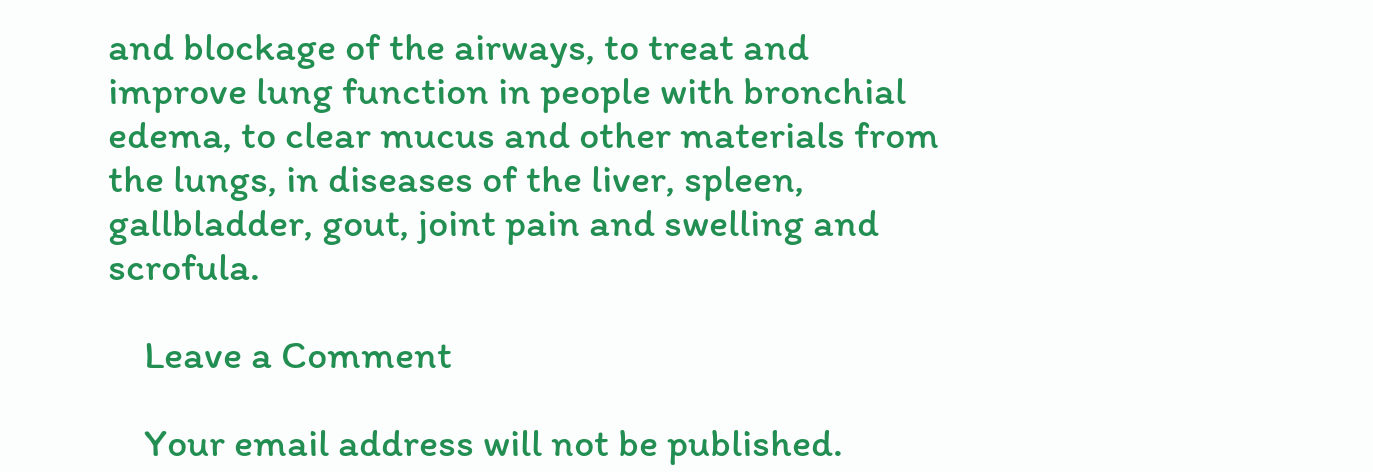and blockage of the airways, to treat and improve lung function in people with bronchial edema, to clear mucus and other materials from the lungs, in diseases of the liver, spleen, gallbladder, gout, joint pain and swelling and scrofula.

    Leave a Comment

    Your email address will not be published.